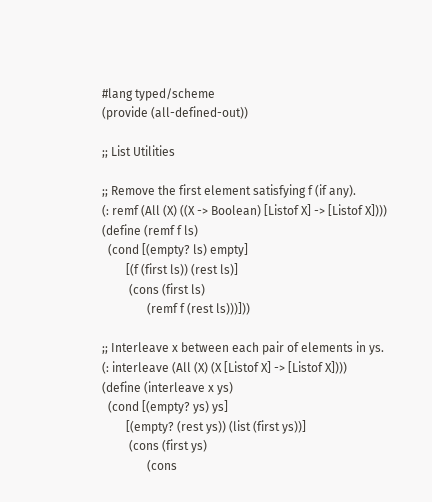#lang typed/scheme
(provide (all-defined-out))

;; List Utilities

;; Remove the first element satisfying f (if any).
(: remf (All (X) ((X -> Boolean) [Listof X] -> [Listof X])))
(define (remf f ls)
  (cond [(empty? ls) empty]
        [(f (first ls)) (rest ls)]
         (cons (first ls)
               (remf f (rest ls)))]))

;; Interleave x between each pair of elements in ys.
(: interleave (All (X) (X [Listof X] -> [Listof X])))
(define (interleave x ys)
  (cond [(empty? ys) ys]
        [(empty? (rest ys)) (list (first ys))]
         (cons (first ys)
               (cons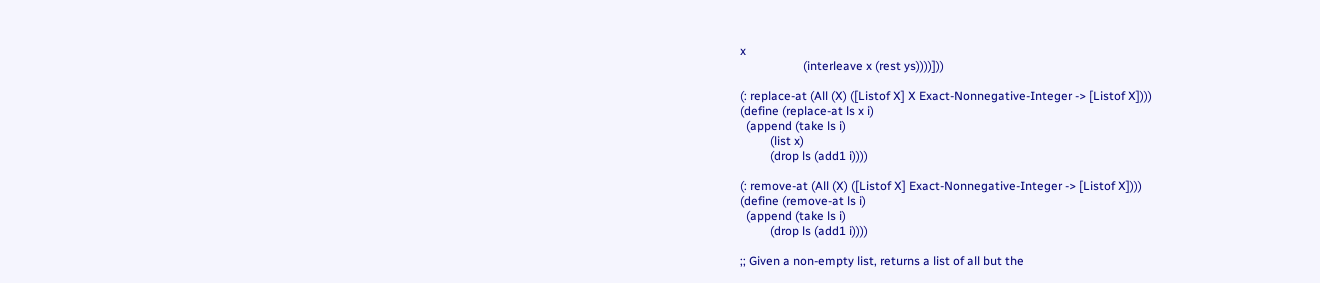x
                     (interleave x (rest ys))))]))

(: replace-at (All (X) ([Listof X] X Exact-Nonnegative-Integer -> [Listof X])))
(define (replace-at ls x i)
  (append (take ls i)
          (list x)
          (drop ls (add1 i))))

(: remove-at (All (X) ([Listof X] Exact-Nonnegative-Integer -> [Listof X])))
(define (remove-at ls i)
  (append (take ls i)
          (drop ls (add1 i))))

;; Given a non-empty list, returns a list of all but the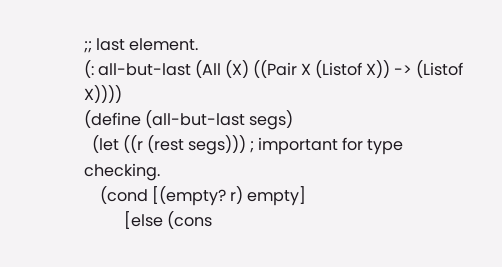;; last element.
(: all-but-last (All (X) ((Pair X (Listof X)) -> (Listof X))))
(define (all-but-last segs)
  (let ((r (rest segs))) ; important for type checking.
    (cond [(empty? r) empty]
          [else (cons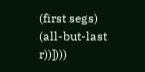(first segs) (all-but-last r))])))